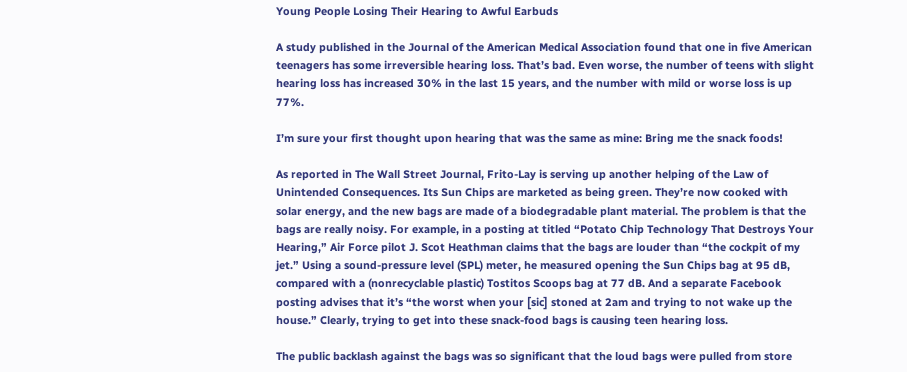Young People Losing Their Hearing to Awful Earbuds

A study published in the Journal of the American Medical Association found that one in five American teenagers has some irreversible hearing loss. That’s bad. Even worse, the number of teens with slight hearing loss has increased 30% in the last 15 years, and the number with mild or worse loss is up 77%.

I’m sure your first thought upon hearing that was the same as mine: Bring me the snack foods!

As reported in The Wall Street Journal, Frito-Lay is serving up another helping of the Law of Unintended Consequences. Its Sun Chips are marketed as being green. They’re now cooked with solar energy, and the new bags are made of a biodegradable plant material. The problem is that the bags are really noisy. For example, in a posting at titled “Potato Chip Technology That Destroys Your Hearing,” Air Force pilot J. Scot Heathman claims that the bags are louder than “the cockpit of my jet.” Using a sound-pressure level (SPL) meter, he measured opening the Sun Chips bag at 95 dB, compared with a (nonrecyclable plastic) Tostitos Scoops bag at 77 dB. And a separate Facebook posting advises that it’s “the worst when your [sic] stoned at 2am and trying to not wake up the house.” Clearly, trying to get into these snack-food bags is causing teen hearing loss.

The public backlash against the bags was so significant that the loud bags were pulled from store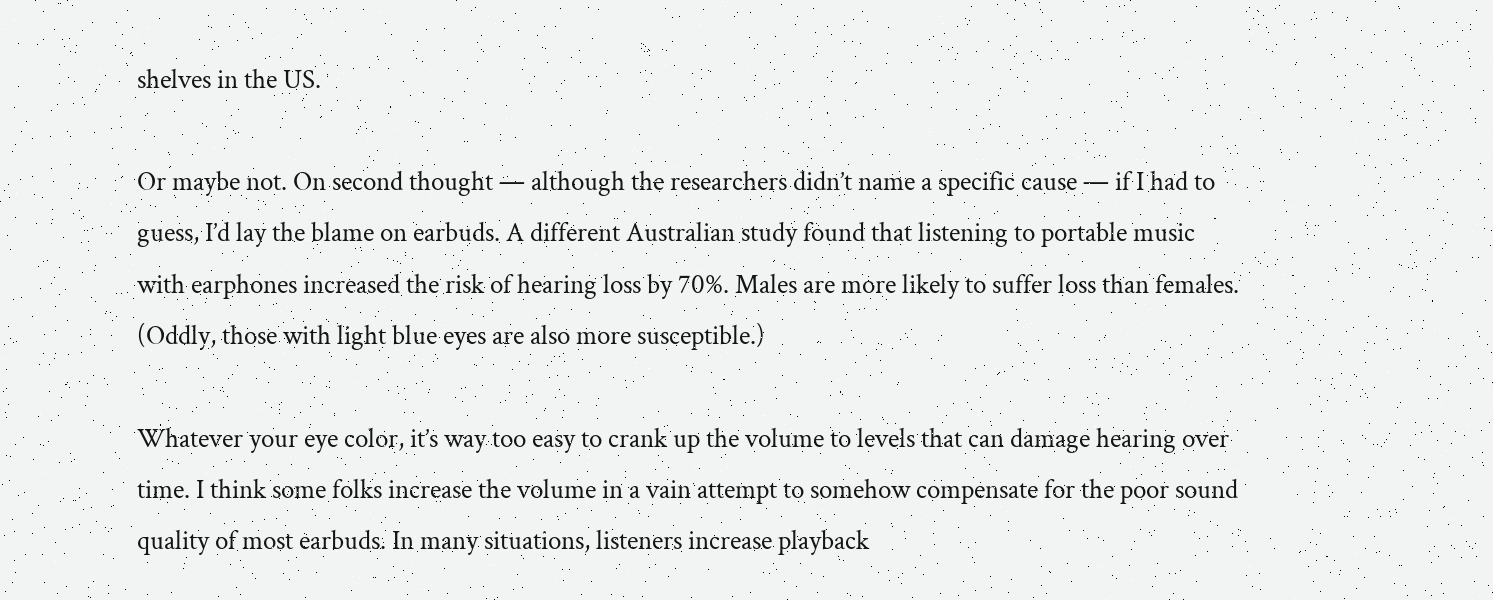shelves in the US.

Or maybe not. On second thought — although the researchers didn’t name a specific cause — if I had to guess, I’d lay the blame on earbuds. A different Australian study found that listening to portable music with earphones increased the risk of hearing loss by 70%. Males are more likely to suffer loss than females. (Oddly, those with light blue eyes are also more susceptible.)

Whatever your eye color, it’s way too easy to crank up the volume to levels that can damage hearing over time. I think some folks increase the volume in a vain attempt to somehow compensate for the poor sound quality of most earbuds. In many situations, listeners increase playback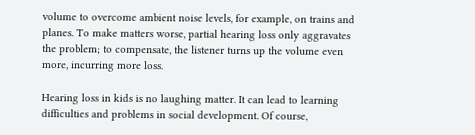volume to overcome ambient noise levels, for example, on trains and planes. To make matters worse, partial hearing loss only aggravates the problem; to compensate, the listener turns up the volume even more, incurring more loss.

Hearing loss in kids is no laughing matter. It can lead to learning difficulties and problems in social development. Of course,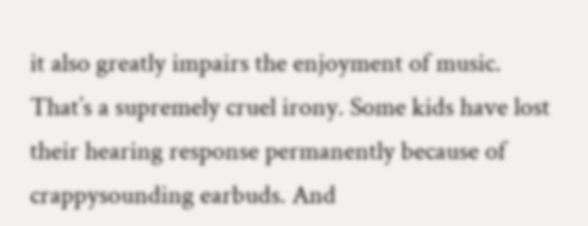it also greatly impairs the enjoyment of music. That’s a supremely cruel irony. Some kids have lost their hearing response permanently because of crappysounding earbuds. And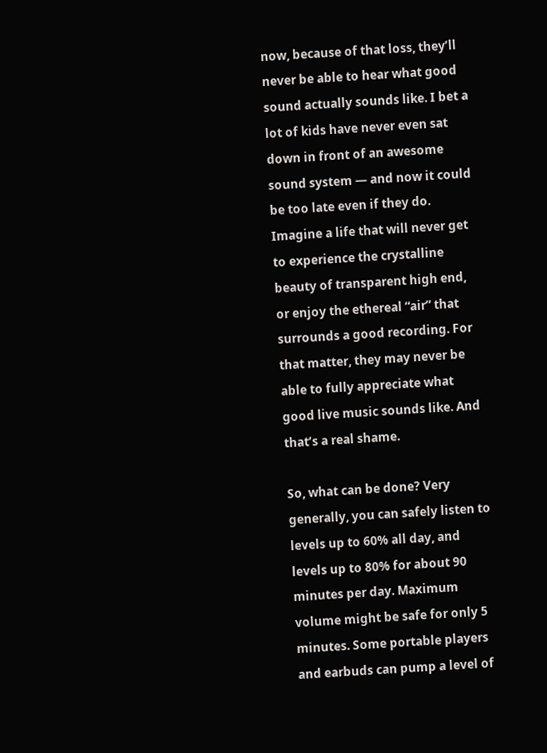now, because of that loss, they’ll never be able to hear what good sound actually sounds like. I bet a lot of kids have never even sat down in front of an awesome sound system — and now it could be too late even if they do. Imagine a life that will never get to experience the crystalline beauty of transparent high end, or enjoy the ethereal “air” that surrounds a good recording. For that matter, they may never be able to fully appreciate what good live music sounds like. And that’s a real shame.

So, what can be done? Very generally, you can safely listen to levels up to 60% all day, and levels up to 80% for about 90 minutes per day. Maximum volume might be safe for only 5 minutes. Some portable players and earbuds can pump a level of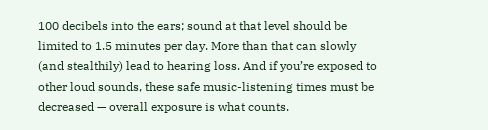100 decibels into the ears; sound at that level should be limited to 1.5 minutes per day. More than that can slowly (and stealthily) lead to hearing loss. And if you’re exposed to other loud sounds, these safe music-listening times must be decreased — overall exposure is what counts.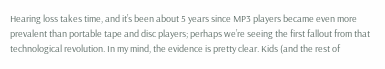Hearing loss takes time, and it’s been about 5 years since MP3 players became even more prevalent than portable tape and disc players; perhaps we’re seeing the first fallout from that technological revolution. In my mind, the evidence is pretty clear. Kids (and the rest of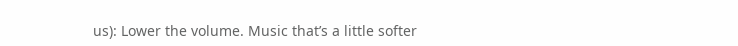us): Lower the volume. Music that’s a little softer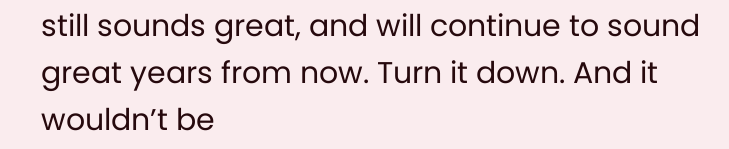still sounds great, and will continue to sound great years from now. Turn it down. And it wouldn’t be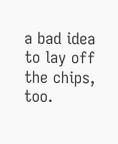a bad idea to lay off the chips, too.